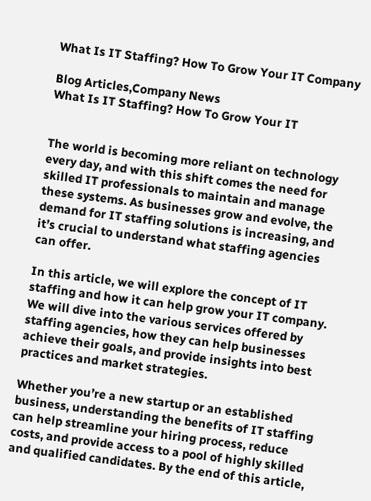What Is IT Staffing? How To Grow Your IT Company

Blog Articles,Company News
What Is IT Staffing? How To Grow Your IT


The world is becoming more reliant on technology every day, and with this shift comes the need for skilled IT professionals to maintain and manage these systems. As businesses grow and evolve, the demand for IT staffing solutions is increasing, and it’s crucial to understand what staffing agencies can offer.

In this article, we will explore the concept of IT staffing and how it can help grow your IT company. We will dive into the various services offered by staffing agencies, how they can help businesses achieve their goals, and provide insights into best practices and market strategies.

Whether you’re a new startup or an established business, understanding the benefits of IT staffing can help streamline your hiring process, reduce costs, and provide access to a pool of highly skilled and qualified candidates. By the end of this article,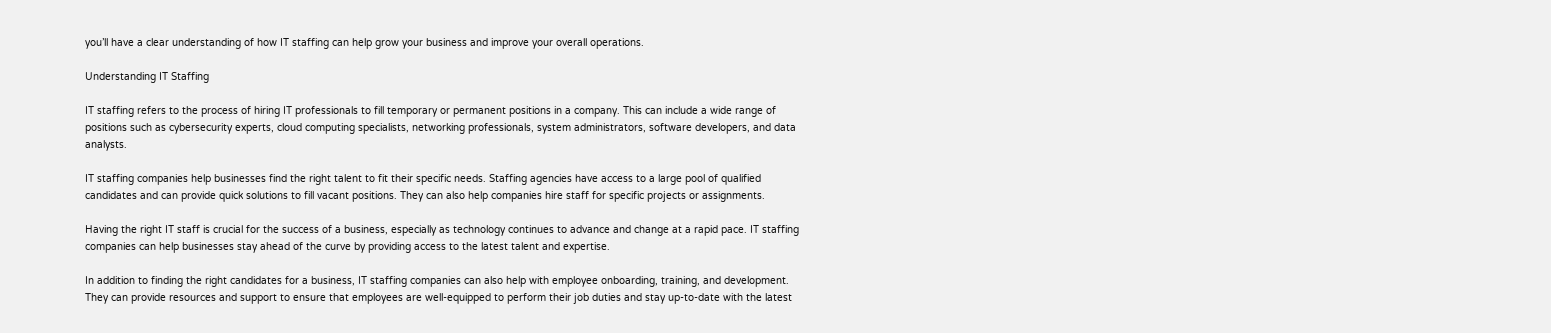you’ll have a clear understanding of how IT staffing can help grow your business and improve your overall operations.

Understanding IT Staffing

IT staffing refers to the process of hiring IT professionals to fill temporary or permanent positions in a company. This can include a wide range of positions such as cybersecurity experts, cloud computing specialists, networking professionals, system administrators, software developers, and data analysts.

IT staffing companies help businesses find the right talent to fit their specific needs. Staffing agencies have access to a large pool of qualified candidates and can provide quick solutions to fill vacant positions. They can also help companies hire staff for specific projects or assignments.

Having the right IT staff is crucial for the success of a business, especially as technology continues to advance and change at a rapid pace. IT staffing companies can help businesses stay ahead of the curve by providing access to the latest talent and expertise.

In addition to finding the right candidates for a business, IT staffing companies can also help with employee onboarding, training, and development. They can provide resources and support to ensure that employees are well-equipped to perform their job duties and stay up-to-date with the latest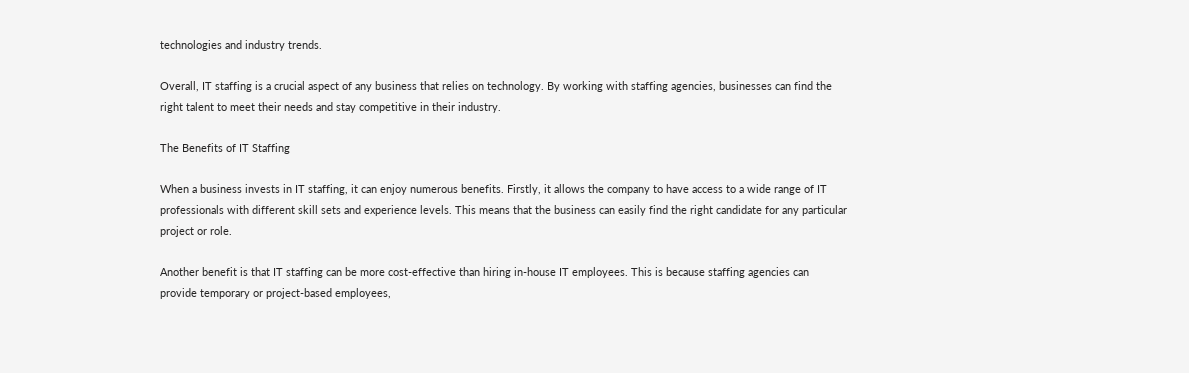technologies and industry trends.

Overall, IT staffing is a crucial aspect of any business that relies on technology. By working with staffing agencies, businesses can find the right talent to meet their needs and stay competitive in their industry.

The Benefits of IT Staffing

When a business invests in IT staffing, it can enjoy numerous benefits. Firstly, it allows the company to have access to a wide range of IT professionals with different skill sets and experience levels. This means that the business can easily find the right candidate for any particular project or role.

Another benefit is that IT staffing can be more cost-effective than hiring in-house IT employees. This is because staffing agencies can provide temporary or project-based employees,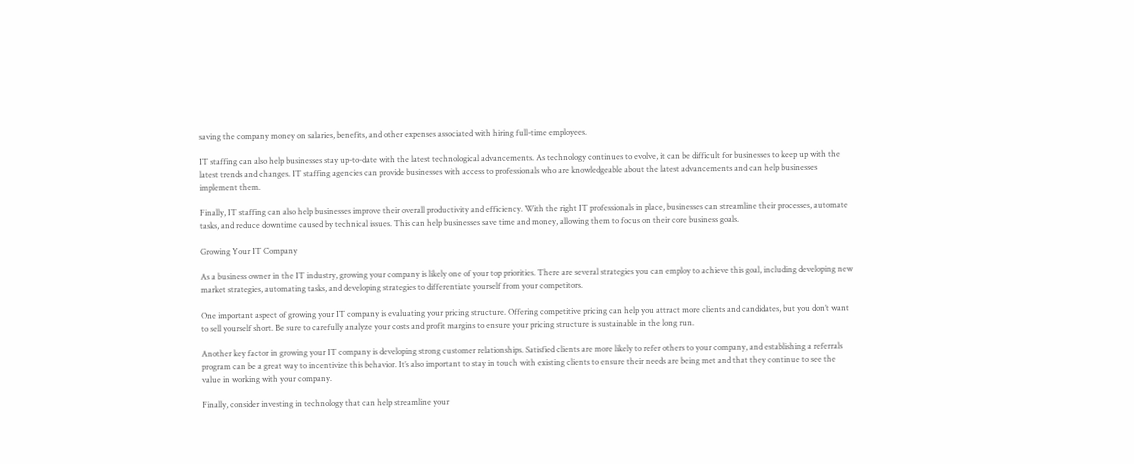saving the company money on salaries, benefits, and other expenses associated with hiring full-time employees.

IT staffing can also help businesses stay up-to-date with the latest technological advancements. As technology continues to evolve, it can be difficult for businesses to keep up with the latest trends and changes. IT staffing agencies can provide businesses with access to professionals who are knowledgeable about the latest advancements and can help businesses implement them.

Finally, IT staffing can also help businesses improve their overall productivity and efficiency. With the right IT professionals in place, businesses can streamline their processes, automate tasks, and reduce downtime caused by technical issues. This can help businesses save time and money, allowing them to focus on their core business goals.

Growing Your IT Company

As a business owner in the IT industry, growing your company is likely one of your top priorities. There are several strategies you can employ to achieve this goal, including developing new market strategies, automating tasks, and developing strategies to differentiate yourself from your competitors.

One important aspect of growing your IT company is evaluating your pricing structure. Offering competitive pricing can help you attract more clients and candidates, but you don’t want to sell yourself short. Be sure to carefully analyze your costs and profit margins to ensure your pricing structure is sustainable in the long run.

Another key factor in growing your IT company is developing strong customer relationships. Satisfied clients are more likely to refer others to your company, and establishing a referrals program can be a great way to incentivize this behavior. It’s also important to stay in touch with existing clients to ensure their needs are being met and that they continue to see the value in working with your company.

Finally, consider investing in technology that can help streamline your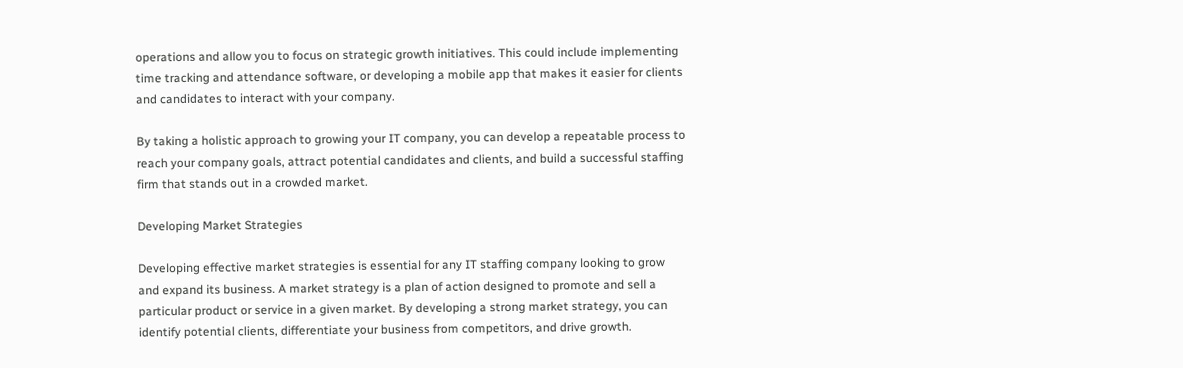operations and allow you to focus on strategic growth initiatives. This could include implementing time tracking and attendance software, or developing a mobile app that makes it easier for clients and candidates to interact with your company.

By taking a holistic approach to growing your IT company, you can develop a repeatable process to reach your company goals, attract potential candidates and clients, and build a successful staffing firm that stands out in a crowded market.

Developing Market Strategies

Developing effective market strategies is essential for any IT staffing company looking to grow and expand its business. A market strategy is a plan of action designed to promote and sell a particular product or service in a given market. By developing a strong market strategy, you can identify potential clients, differentiate your business from competitors, and drive growth.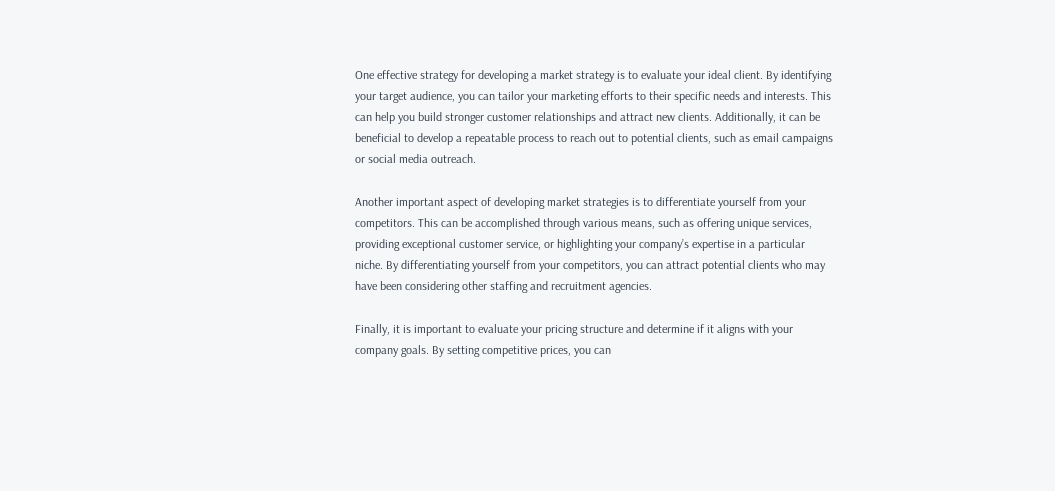One effective strategy for developing a market strategy is to evaluate your ideal client. By identifying your target audience, you can tailor your marketing efforts to their specific needs and interests. This can help you build stronger customer relationships and attract new clients. Additionally, it can be beneficial to develop a repeatable process to reach out to potential clients, such as email campaigns or social media outreach.

Another important aspect of developing market strategies is to differentiate yourself from your competitors. This can be accomplished through various means, such as offering unique services, providing exceptional customer service, or highlighting your company’s expertise in a particular niche. By differentiating yourself from your competitors, you can attract potential clients who may have been considering other staffing and recruitment agencies.

Finally, it is important to evaluate your pricing structure and determine if it aligns with your company goals. By setting competitive prices, you can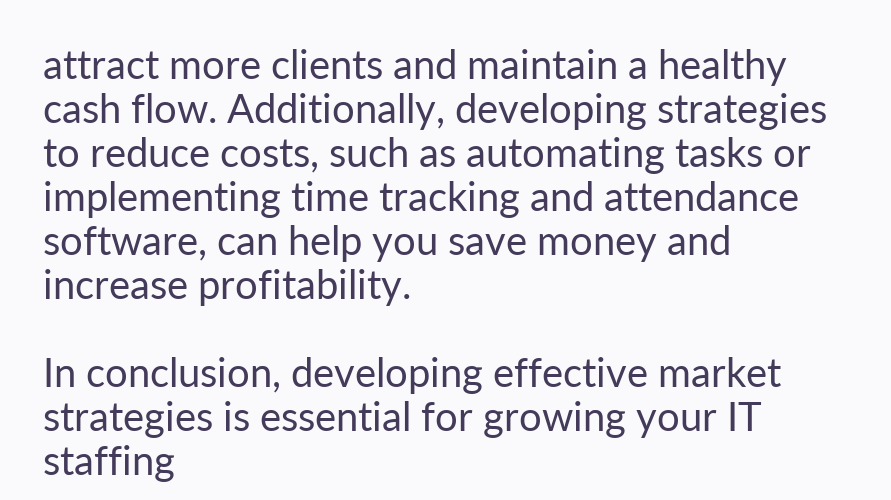attract more clients and maintain a healthy cash flow. Additionally, developing strategies to reduce costs, such as automating tasks or implementing time tracking and attendance software, can help you save money and increase profitability.

In conclusion, developing effective market strategies is essential for growing your IT staffing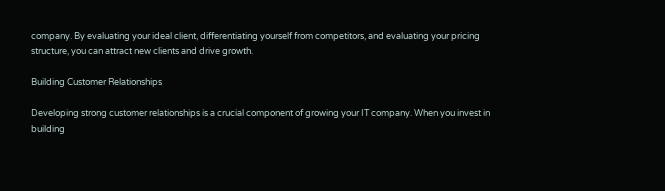company. By evaluating your ideal client, differentiating yourself from competitors, and evaluating your pricing structure, you can attract new clients and drive growth.

Building Customer Relationships

Developing strong customer relationships is a crucial component of growing your IT company. When you invest in building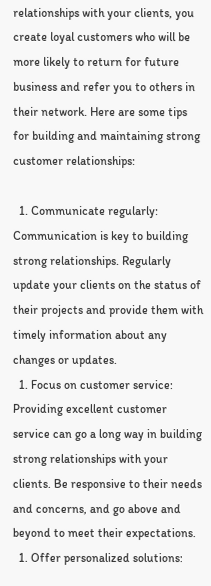relationships with your clients, you create loyal customers who will be more likely to return for future business and refer you to others in their network. Here are some tips for building and maintaining strong customer relationships:

  1. Communicate regularly: Communication is key to building strong relationships. Regularly update your clients on the status of their projects and provide them with timely information about any changes or updates.
  1. Focus on customer service: Providing excellent customer service can go a long way in building strong relationships with your clients. Be responsive to their needs and concerns, and go above and beyond to meet their expectations.
  1. Offer personalized solutions: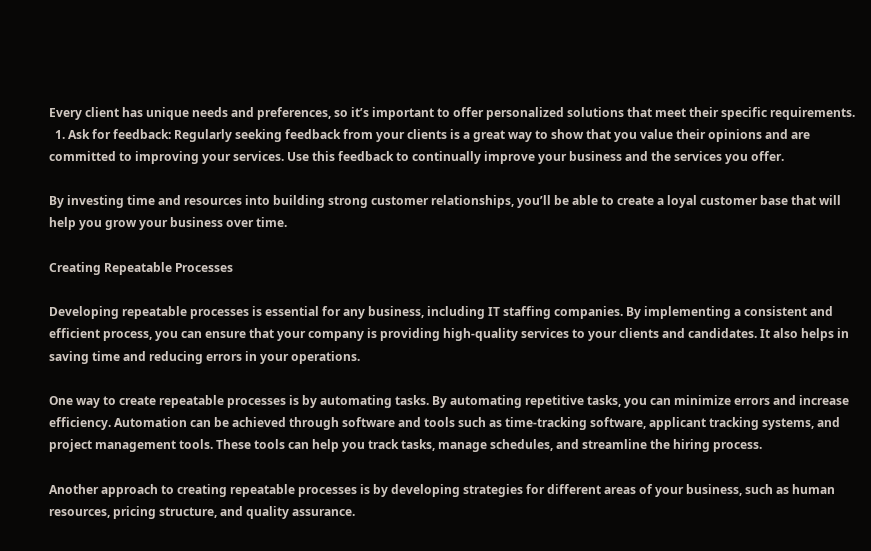Every client has unique needs and preferences, so it’s important to offer personalized solutions that meet their specific requirements.
  1. Ask for feedback: Regularly seeking feedback from your clients is a great way to show that you value their opinions and are committed to improving your services. Use this feedback to continually improve your business and the services you offer.

By investing time and resources into building strong customer relationships, you’ll be able to create a loyal customer base that will help you grow your business over time.

Creating Repeatable Processes

Developing repeatable processes is essential for any business, including IT staffing companies. By implementing a consistent and efficient process, you can ensure that your company is providing high-quality services to your clients and candidates. It also helps in saving time and reducing errors in your operations.

One way to create repeatable processes is by automating tasks. By automating repetitive tasks, you can minimize errors and increase efficiency. Automation can be achieved through software and tools such as time-tracking software, applicant tracking systems, and project management tools. These tools can help you track tasks, manage schedules, and streamline the hiring process.

Another approach to creating repeatable processes is by developing strategies for different areas of your business, such as human resources, pricing structure, and quality assurance.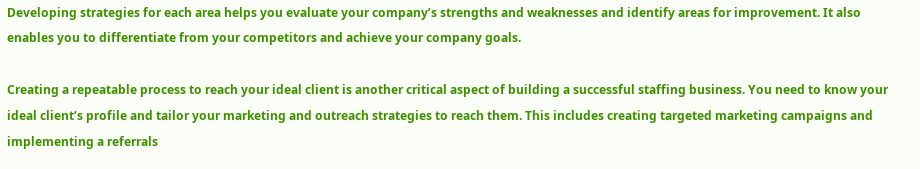Developing strategies for each area helps you evaluate your company’s strengths and weaknesses and identify areas for improvement. It also enables you to differentiate from your competitors and achieve your company goals.

Creating a repeatable process to reach your ideal client is another critical aspect of building a successful staffing business. You need to know your ideal client’s profile and tailor your marketing and outreach strategies to reach them. This includes creating targeted marketing campaigns and implementing a referrals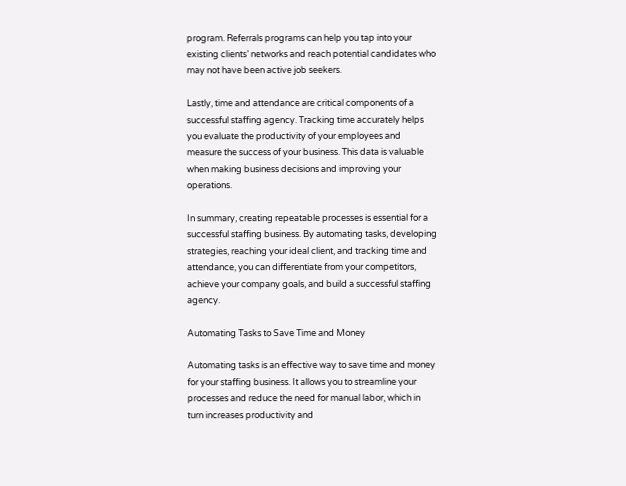program. Referrals programs can help you tap into your existing clients’ networks and reach potential candidates who may not have been active job seekers.

Lastly, time and attendance are critical components of a successful staffing agency. Tracking time accurately helps you evaluate the productivity of your employees and measure the success of your business. This data is valuable when making business decisions and improving your operations.

In summary, creating repeatable processes is essential for a successful staffing business. By automating tasks, developing strategies, reaching your ideal client, and tracking time and attendance, you can differentiate from your competitors, achieve your company goals, and build a successful staffing agency.

Automating Tasks to Save Time and Money

Automating tasks is an effective way to save time and money for your staffing business. It allows you to streamline your processes and reduce the need for manual labor, which in turn increases productivity and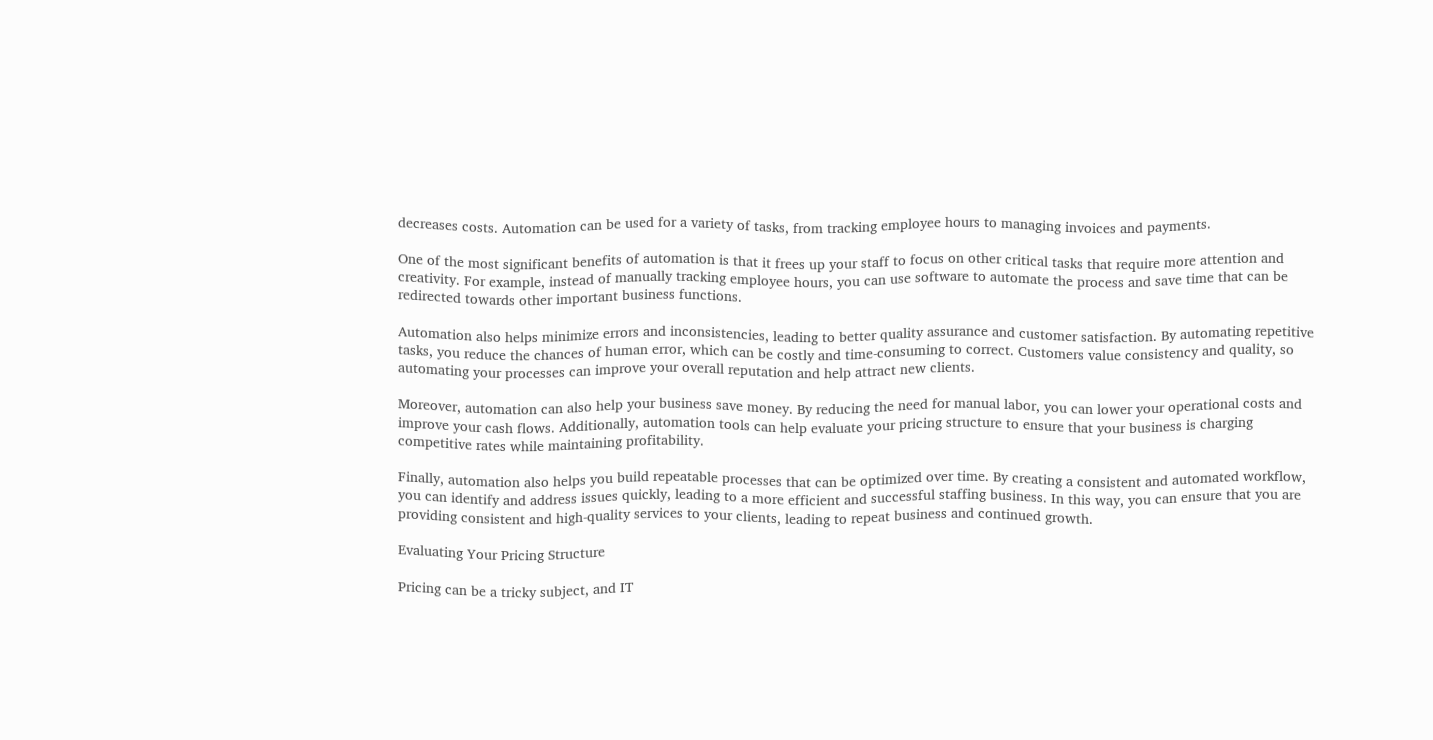decreases costs. Automation can be used for a variety of tasks, from tracking employee hours to managing invoices and payments.

One of the most significant benefits of automation is that it frees up your staff to focus on other critical tasks that require more attention and creativity. For example, instead of manually tracking employee hours, you can use software to automate the process and save time that can be redirected towards other important business functions.

Automation also helps minimize errors and inconsistencies, leading to better quality assurance and customer satisfaction. By automating repetitive tasks, you reduce the chances of human error, which can be costly and time-consuming to correct. Customers value consistency and quality, so automating your processes can improve your overall reputation and help attract new clients.

Moreover, automation can also help your business save money. By reducing the need for manual labor, you can lower your operational costs and improve your cash flows. Additionally, automation tools can help evaluate your pricing structure to ensure that your business is charging competitive rates while maintaining profitability.

Finally, automation also helps you build repeatable processes that can be optimized over time. By creating a consistent and automated workflow, you can identify and address issues quickly, leading to a more efficient and successful staffing business. In this way, you can ensure that you are providing consistent and high-quality services to your clients, leading to repeat business and continued growth.

Evaluating Your Pricing Structure

Pricing can be a tricky subject, and IT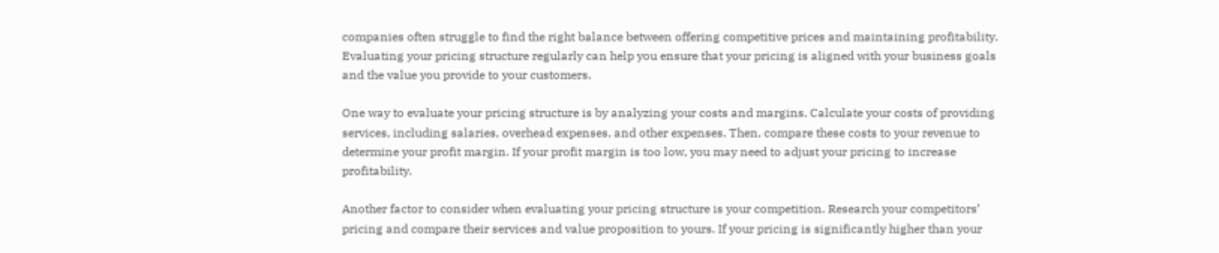companies often struggle to find the right balance between offering competitive prices and maintaining profitability. Evaluating your pricing structure regularly can help you ensure that your pricing is aligned with your business goals and the value you provide to your customers.

One way to evaluate your pricing structure is by analyzing your costs and margins. Calculate your costs of providing services, including salaries, overhead expenses, and other expenses. Then, compare these costs to your revenue to determine your profit margin. If your profit margin is too low, you may need to adjust your pricing to increase profitability.

Another factor to consider when evaluating your pricing structure is your competition. Research your competitors’ pricing and compare their services and value proposition to yours. If your pricing is significantly higher than your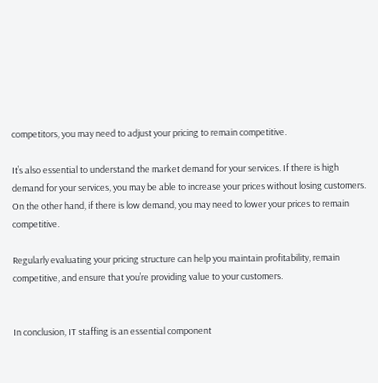competitors, you may need to adjust your pricing to remain competitive.

It’s also essential to understand the market demand for your services. If there is high demand for your services, you may be able to increase your prices without losing customers. On the other hand, if there is low demand, you may need to lower your prices to remain competitive.

Regularly evaluating your pricing structure can help you maintain profitability, remain competitive, and ensure that you’re providing value to your customers.


In conclusion, IT staffing is an essential component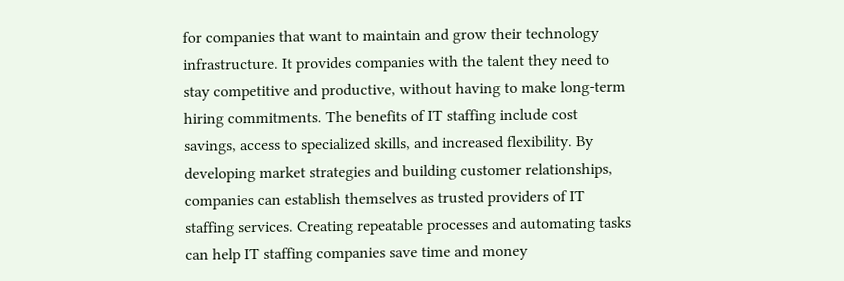for companies that want to maintain and grow their technology infrastructure. It provides companies with the talent they need to stay competitive and productive, without having to make long-term hiring commitments. The benefits of IT staffing include cost savings, access to specialized skills, and increased flexibility. By developing market strategies and building customer relationships, companies can establish themselves as trusted providers of IT staffing services. Creating repeatable processes and automating tasks can help IT staffing companies save time and money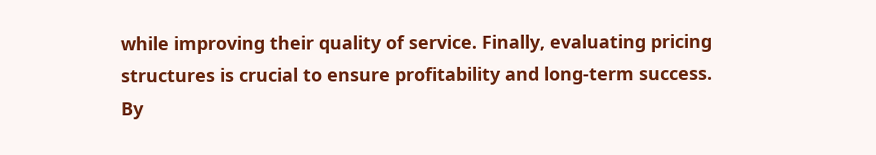while improving their quality of service. Finally, evaluating pricing structures is crucial to ensure profitability and long-term success. By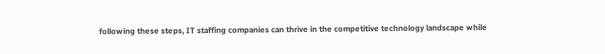following these steps, IT staffing companies can thrive in the competitive technology landscape while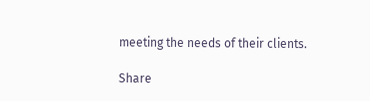meeting the needs of their clients.

Share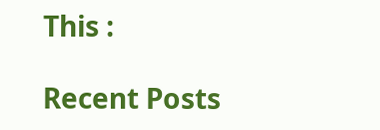This :

Recent Posts